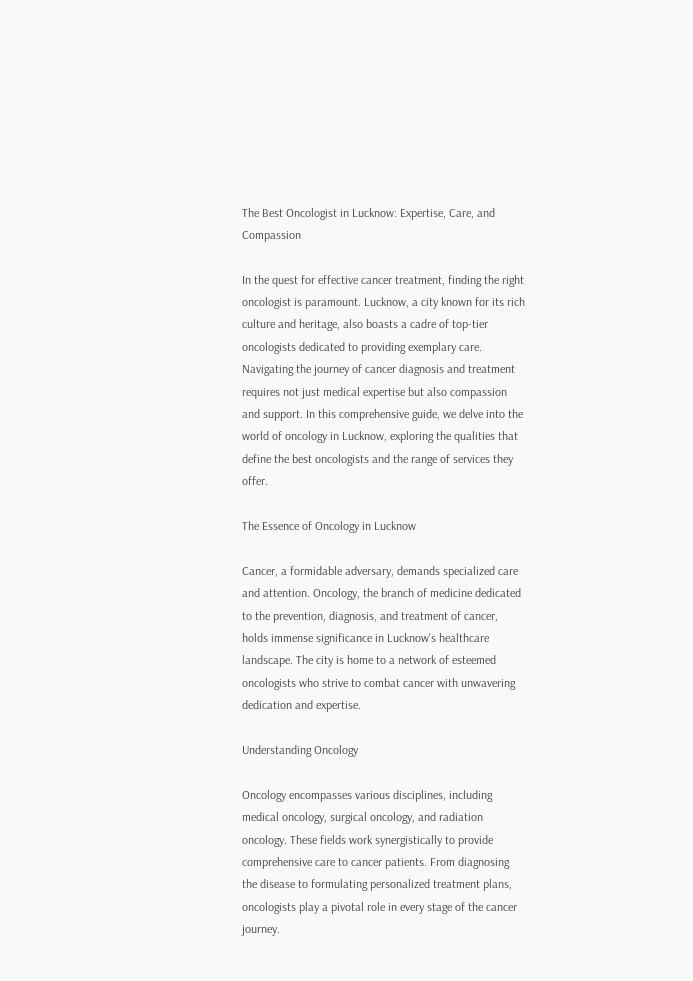The Best Oncologist in Lucknow: Expertise, Care, and Compassion

In the quest for effective cancer treatment, finding the right oncologist is paramount. Lucknow, a city known for its rich culture and heritage, also boasts a cadre of top-tier oncologists dedicated to providing exemplary care. Navigating the journey of cancer diagnosis and treatment requires not just medical expertise but also compassion and support. In this comprehensive guide, we delve into the world of oncology in Lucknow, exploring the qualities that define the best oncologists and the range of services they offer.

The Essence of Oncology in Lucknow

Cancer, a formidable adversary, demands specialized care and attention. Oncology, the branch of medicine dedicated to the prevention, diagnosis, and treatment of cancer, holds immense significance in Lucknow’s healthcare landscape. The city is home to a network of esteemed oncologists who strive to combat cancer with unwavering dedication and expertise.

Understanding Oncology

Oncology encompasses various disciplines, including medical oncology, surgical oncology, and radiation oncology. These fields work synergistically to provide comprehensive care to cancer patients. From diagnosing the disease to formulating personalized treatment plans, oncologists play a pivotal role in every stage of the cancer journey.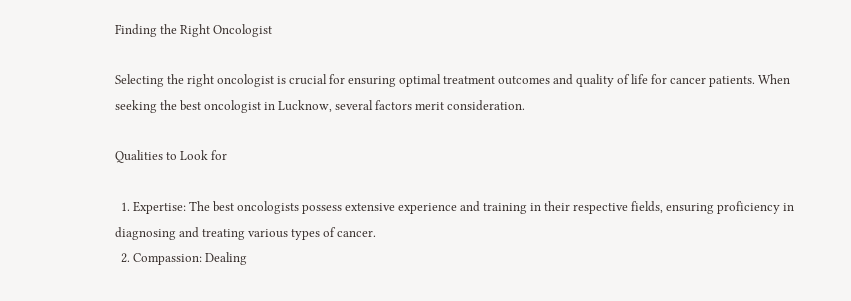Finding the Right Oncologist

Selecting the right oncologist is crucial for ensuring optimal treatment outcomes and quality of life for cancer patients. When seeking the best oncologist in Lucknow, several factors merit consideration.

Qualities to Look for

  1. Expertise: The best oncologists possess extensive experience and training in their respective fields, ensuring proficiency in diagnosing and treating various types of cancer.
  2. Compassion: Dealing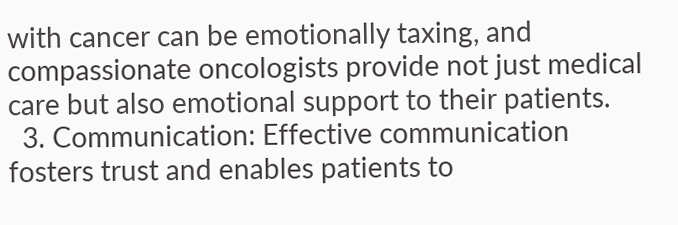with cancer can be emotionally taxing, and compassionate oncologists provide not just medical care but also emotional support to their patients.
  3. Communication: Effective communication fosters trust and enables patients to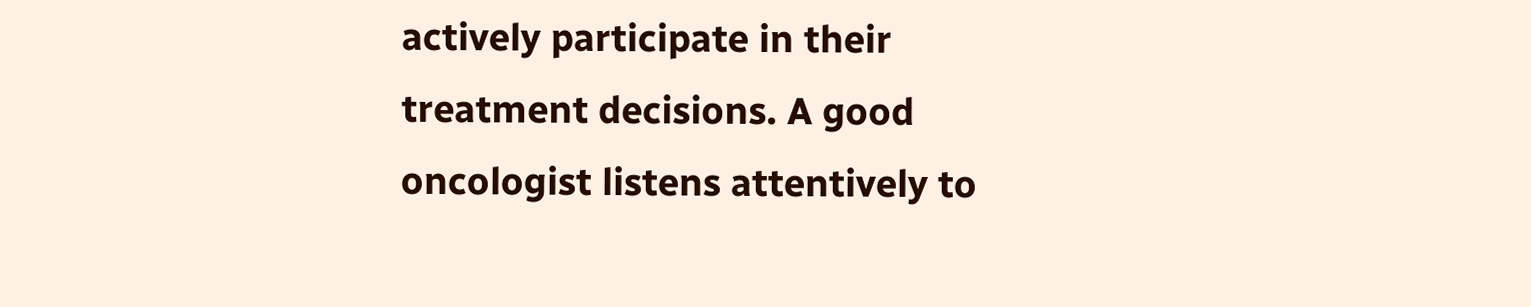actively participate in their treatment decisions. A good oncologist listens attentively to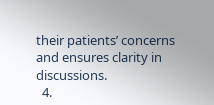their patients’ concerns and ensures clarity in discussions.
  4.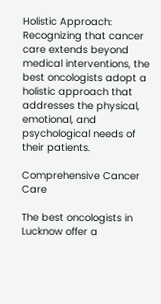Holistic Approach: Recognizing that cancer care extends beyond medical interventions, the best oncologists adopt a holistic approach that addresses the physical, emotional, and psychological needs of their patients.

Comprehensive Cancer Care

The best oncologists in Lucknow offer a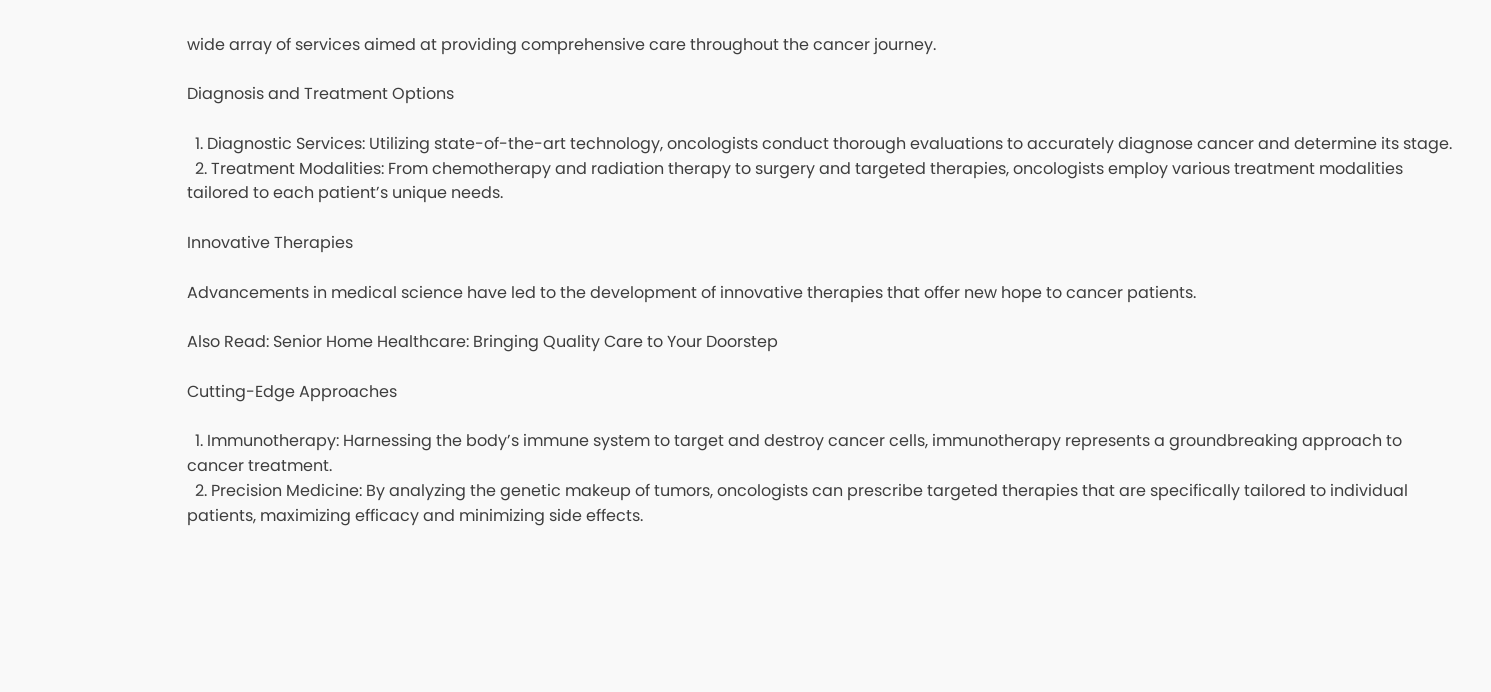wide array of services aimed at providing comprehensive care throughout the cancer journey.

Diagnosis and Treatment Options

  1. Diagnostic Services: Utilizing state-of-the-art technology, oncologists conduct thorough evaluations to accurately diagnose cancer and determine its stage.
  2. Treatment Modalities: From chemotherapy and radiation therapy to surgery and targeted therapies, oncologists employ various treatment modalities tailored to each patient’s unique needs.

Innovative Therapies

Advancements in medical science have led to the development of innovative therapies that offer new hope to cancer patients.

Also Read: Senior Home Healthcare: Bringing Quality Care to Your Doorstep

Cutting-Edge Approaches

  1. Immunotherapy: Harnessing the body’s immune system to target and destroy cancer cells, immunotherapy represents a groundbreaking approach to cancer treatment.
  2. Precision Medicine: By analyzing the genetic makeup of tumors, oncologists can prescribe targeted therapies that are specifically tailored to individual patients, maximizing efficacy and minimizing side effects.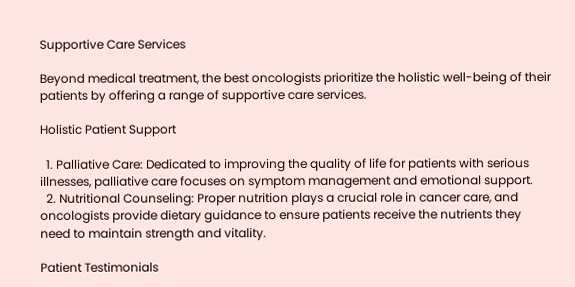Supportive Care Services

Beyond medical treatment, the best oncologists prioritize the holistic well-being of their patients by offering a range of supportive care services.

Holistic Patient Support

  1. Palliative Care: Dedicated to improving the quality of life for patients with serious illnesses, palliative care focuses on symptom management and emotional support.
  2. Nutritional Counseling: Proper nutrition plays a crucial role in cancer care, and oncologists provide dietary guidance to ensure patients receive the nutrients they need to maintain strength and vitality.

Patient Testimonials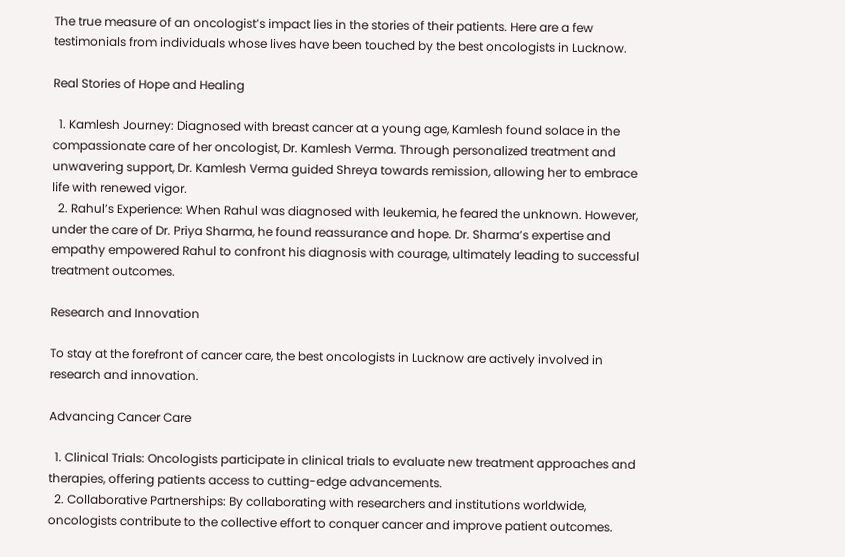The true measure of an oncologist’s impact lies in the stories of their patients. Here are a few testimonials from individuals whose lives have been touched by the best oncologists in Lucknow.

Real Stories of Hope and Healing

  1. Kamlesh Journey: Diagnosed with breast cancer at a young age, Kamlesh found solace in the compassionate care of her oncologist, Dr. Kamlesh Verma. Through personalized treatment and unwavering support, Dr. Kamlesh Verma guided Shreya towards remission, allowing her to embrace life with renewed vigor.
  2. Rahul’s Experience: When Rahul was diagnosed with leukemia, he feared the unknown. However, under the care of Dr. Priya Sharma, he found reassurance and hope. Dr. Sharma’s expertise and empathy empowered Rahul to confront his diagnosis with courage, ultimately leading to successful treatment outcomes.

Research and Innovation

To stay at the forefront of cancer care, the best oncologists in Lucknow are actively involved in research and innovation.

Advancing Cancer Care

  1. Clinical Trials: Oncologists participate in clinical trials to evaluate new treatment approaches and therapies, offering patients access to cutting-edge advancements.
  2. Collaborative Partnerships: By collaborating with researchers and institutions worldwide, oncologists contribute to the collective effort to conquer cancer and improve patient outcomes.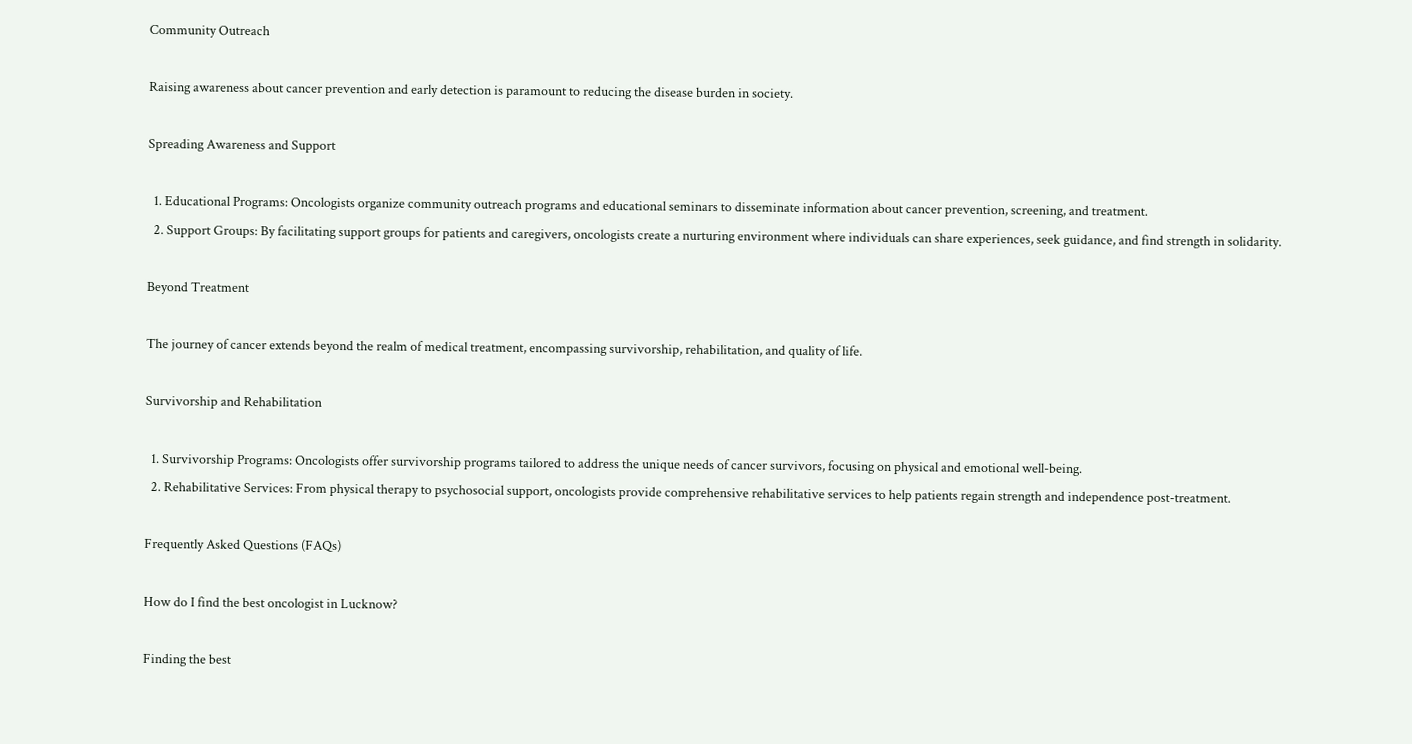Community Outreach

Raising awareness about cancer prevention and early detection is paramount to reducing the disease burden in society.

Spreading Awareness and Support

  1. Educational Programs: Oncologists organize community outreach programs and educational seminars to disseminate information about cancer prevention, screening, and treatment.
  2. Support Groups: By facilitating support groups for patients and caregivers, oncologists create a nurturing environment where individuals can share experiences, seek guidance, and find strength in solidarity.

Beyond Treatment

The journey of cancer extends beyond the realm of medical treatment, encompassing survivorship, rehabilitation, and quality of life.

Survivorship and Rehabilitation

  1. Survivorship Programs: Oncologists offer survivorship programs tailored to address the unique needs of cancer survivors, focusing on physical and emotional well-being.
  2. Rehabilitative Services: From physical therapy to psychosocial support, oncologists provide comprehensive rehabilitative services to help patients regain strength and independence post-treatment.

Frequently Asked Questions (FAQs)

How do I find the best oncologist in Lucknow?

Finding the best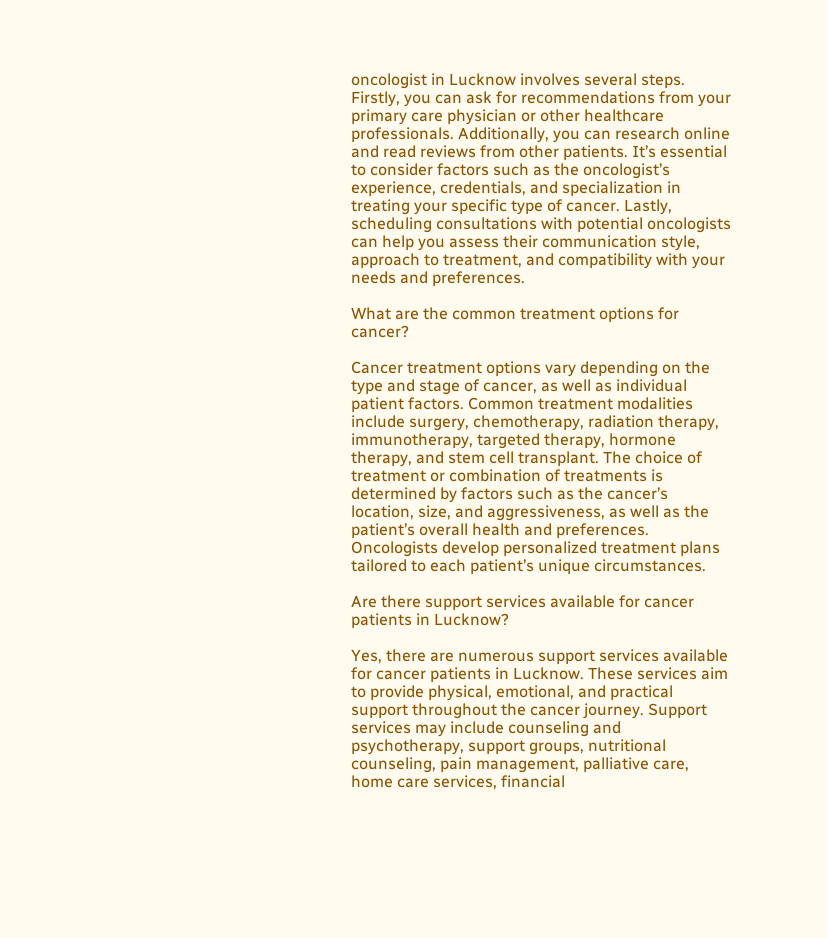oncologist in Lucknow involves several steps. Firstly, you can ask for recommendations from your primary care physician or other healthcare professionals. Additionally, you can research online and read reviews from other patients. It’s essential to consider factors such as the oncologist’s experience, credentials, and specialization in treating your specific type of cancer. Lastly, scheduling consultations with potential oncologists can help you assess their communication style, approach to treatment, and compatibility with your needs and preferences.

What are the common treatment options for cancer?

Cancer treatment options vary depending on the type and stage of cancer, as well as individual patient factors. Common treatment modalities include surgery, chemotherapy, radiation therapy, immunotherapy, targeted therapy, hormone therapy, and stem cell transplant. The choice of treatment or combination of treatments is determined by factors such as the cancer’s location, size, and aggressiveness, as well as the patient’s overall health and preferences. Oncologists develop personalized treatment plans tailored to each patient’s unique circumstances.

Are there support services available for cancer patients in Lucknow?

Yes, there are numerous support services available for cancer patients in Lucknow. These services aim to provide physical, emotional, and practical support throughout the cancer journey. Support services may include counseling and psychotherapy, support groups, nutritional counseling, pain management, palliative care, home care services, financial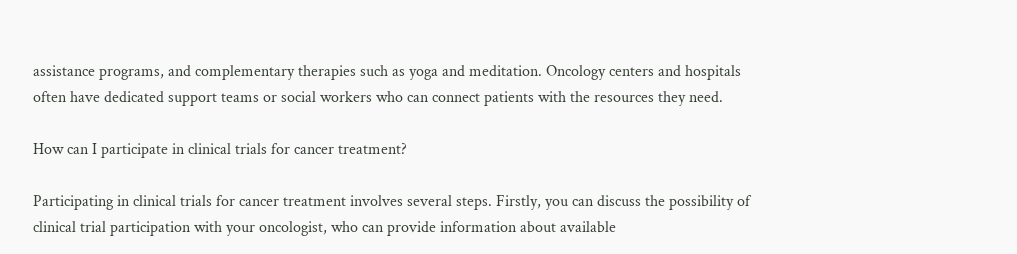assistance programs, and complementary therapies such as yoga and meditation. Oncology centers and hospitals often have dedicated support teams or social workers who can connect patients with the resources they need.

How can I participate in clinical trials for cancer treatment?

Participating in clinical trials for cancer treatment involves several steps. Firstly, you can discuss the possibility of clinical trial participation with your oncologist, who can provide information about available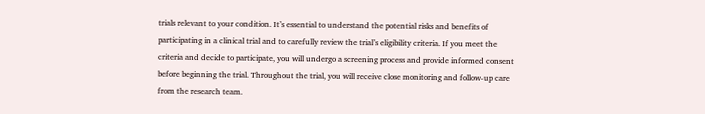trials relevant to your condition. It’s essential to understand the potential risks and benefits of participating in a clinical trial and to carefully review the trial’s eligibility criteria. If you meet the criteria and decide to participate, you will undergo a screening process and provide informed consent before beginning the trial. Throughout the trial, you will receive close monitoring and follow-up care from the research team.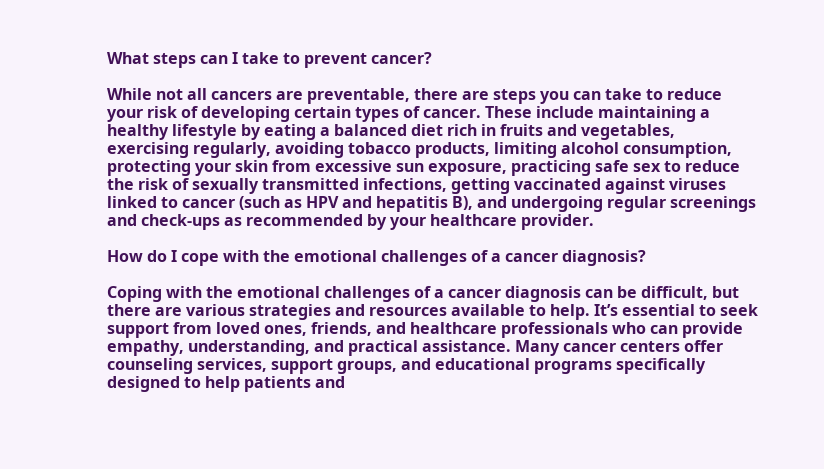What steps can I take to prevent cancer?

While not all cancers are preventable, there are steps you can take to reduce your risk of developing certain types of cancer. These include maintaining a healthy lifestyle by eating a balanced diet rich in fruits and vegetables, exercising regularly, avoiding tobacco products, limiting alcohol consumption, protecting your skin from excessive sun exposure, practicing safe sex to reduce the risk of sexually transmitted infections, getting vaccinated against viruses linked to cancer (such as HPV and hepatitis B), and undergoing regular screenings and check-ups as recommended by your healthcare provider.

How do I cope with the emotional challenges of a cancer diagnosis?

Coping with the emotional challenges of a cancer diagnosis can be difficult, but there are various strategies and resources available to help. It’s essential to seek support from loved ones, friends, and healthcare professionals who can provide empathy, understanding, and practical assistance. Many cancer centers offer counseling services, support groups, and educational programs specifically designed to help patients and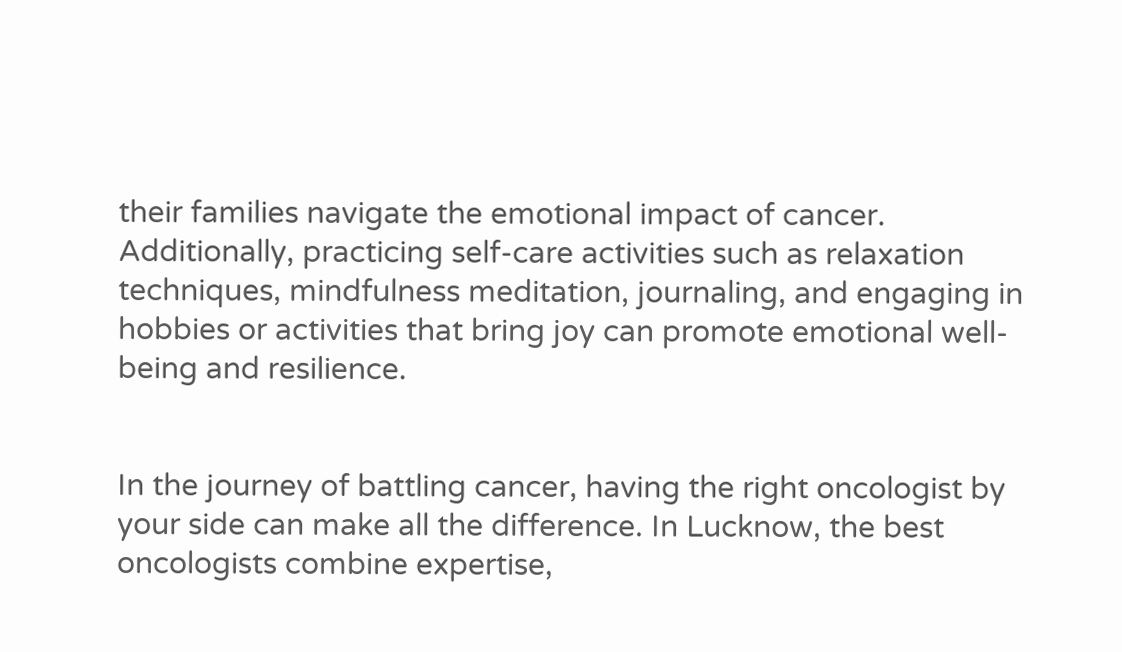their families navigate the emotional impact of cancer. Additionally, practicing self-care activities such as relaxation techniques, mindfulness meditation, journaling, and engaging in hobbies or activities that bring joy can promote emotional well-being and resilience.


In the journey of battling cancer, having the right oncologist by your side can make all the difference. In Lucknow, the best oncologists combine expertise,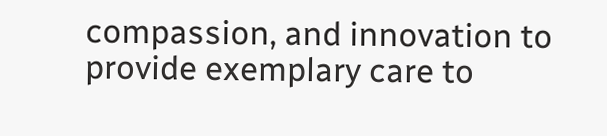compassion, and innovation to provide exemplary care to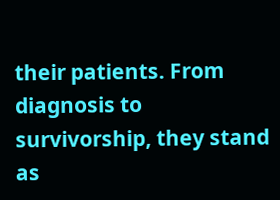their patients. From diagnosis to survivorship, they stand as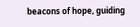beacons of hope, guiding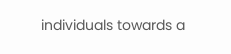individuals towards a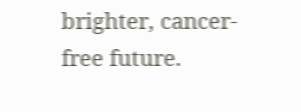brighter, cancer-free future.